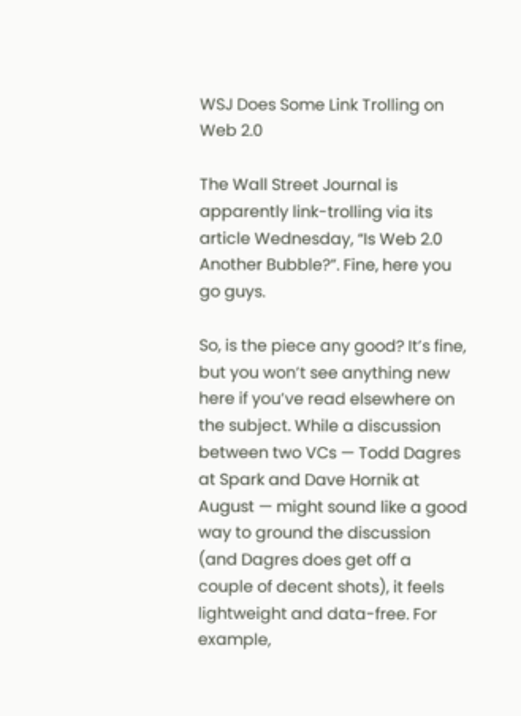WSJ Does Some Link Trolling on Web 2.0

The Wall Street Journal is apparently link-trolling via its article Wednesday, “Is Web 2.0 Another Bubble?”. Fine, here you go guys.

So, is the piece any good? It’s fine, but you won’t see anything new here if you’ve read elsewhere on the subject. While a discussion between two VCs — Todd Dagres at Spark and Dave Hornik at August — might sound like a good way to ground the discussion (and Dagres does get off a couple of decent shots), it feels lightweight and data-free. For example,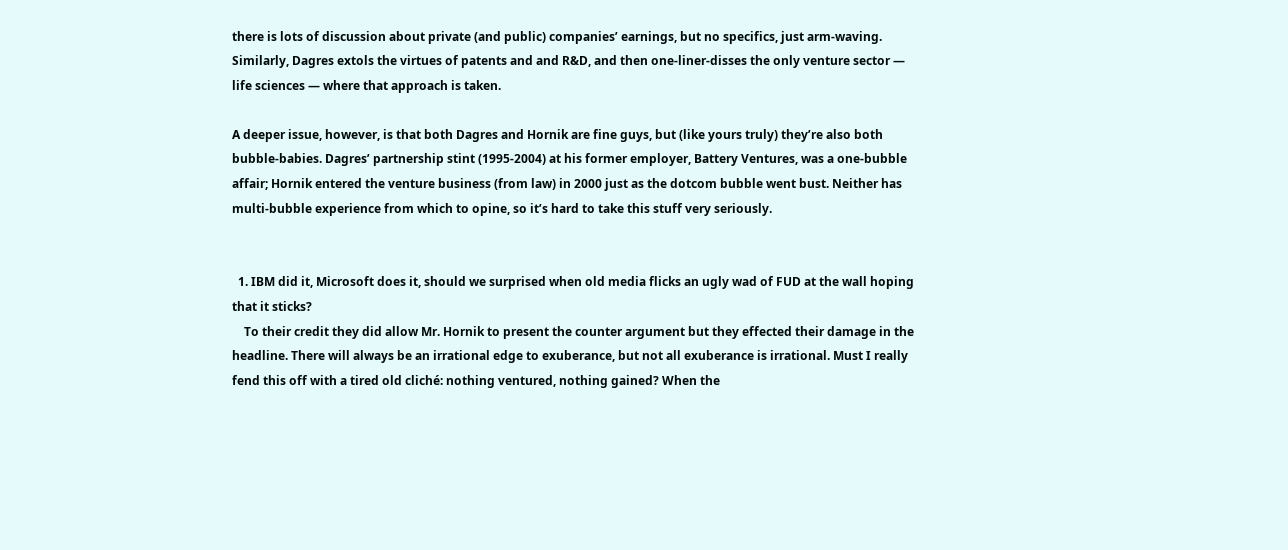there is lots of discussion about private (and public) companies’ earnings, but no specifics, just arm-waving. Similarly, Dagres extols the virtues of patents and and R&D, and then one-liner-disses the only venture sector — life sciences — where that approach is taken.

A deeper issue, however, is that both Dagres and Hornik are fine guys, but (like yours truly) they’re also both bubble-babies. Dagres’ partnership stint (1995-2004) at his former employer, Battery Ventures, was a one-bubble affair; Hornik entered the venture business (from law) in 2000 just as the dotcom bubble went bust. Neither has multi-bubble experience from which to opine, so it’s hard to take this stuff very seriously.


  1. IBM did it, Microsoft does it, should we surprised when old media flicks an ugly wad of FUD at the wall hoping that it sticks?
    To their credit they did allow Mr. Hornik to present the counter argument but they effected their damage in the headline. There will always be an irrational edge to exuberance, but not all exuberance is irrational. Must I really fend this off with a tired old cliché: nothing ventured, nothing gained? When the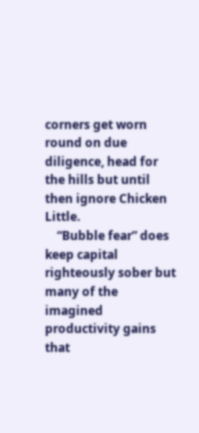corners get worn round on due diligence, head for the hills but until then ignore Chicken Little.
    “Bubble fear” does keep capital righteously sober but many of the imagined productivity gains that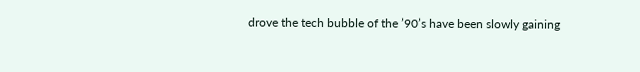drove the tech bubble of the ’90’s have been slowly gaining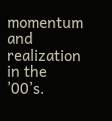momentum and realization in the ’00’s.